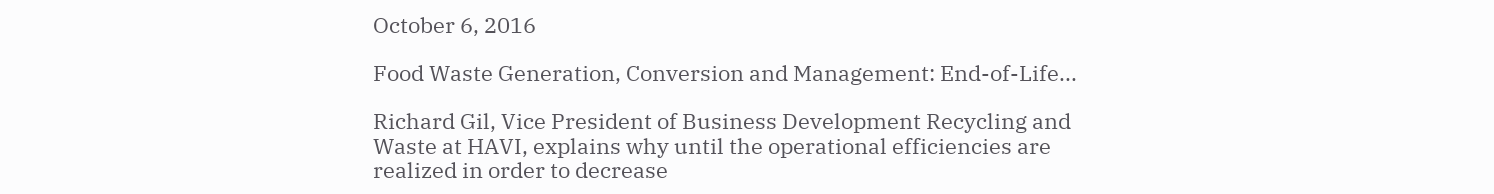October 6, 2016

Food Waste Generation, Conversion and Management: End-of-Life...

Richard Gil, Vice President of Business Development Recycling and Waste at HAVI, explains why until the operational efficiencies are realized in order to decrease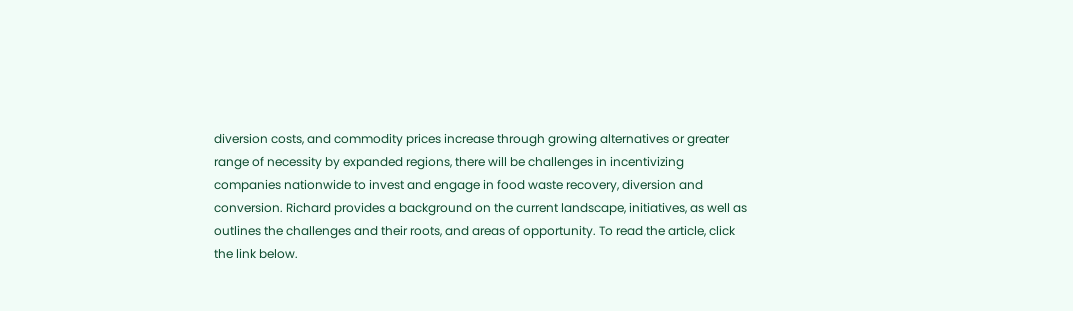diversion costs, and commodity prices increase through growing alternatives or greater range of necessity by expanded regions, there will be challenges in incentivizing companies nationwide to invest and engage in food waste recovery, diversion and conversion. Richard provides a background on the current landscape, initiatives, as well as outlines the challenges and their roots, and areas of opportunity. To read the article, click the link below.